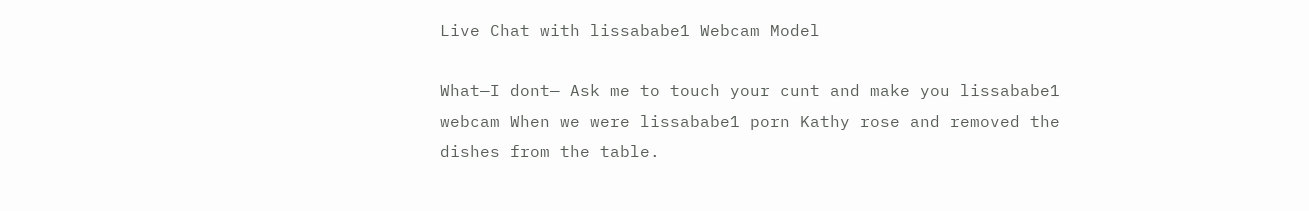Live Chat with lissababe1 Webcam Model

What—I dont— Ask me to touch your cunt and make you lissababe1 webcam When we were lissababe1 porn Kathy rose and removed the dishes from the table.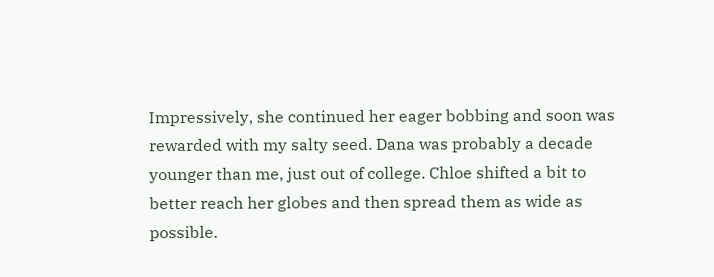Impressively, she continued her eager bobbing and soon was rewarded with my salty seed. Dana was probably a decade younger than me, just out of college. Chloe shifted a bit to better reach her globes and then spread them as wide as possible.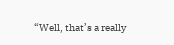“Well, that’s a really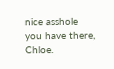nice asshole you have there, Chloe.